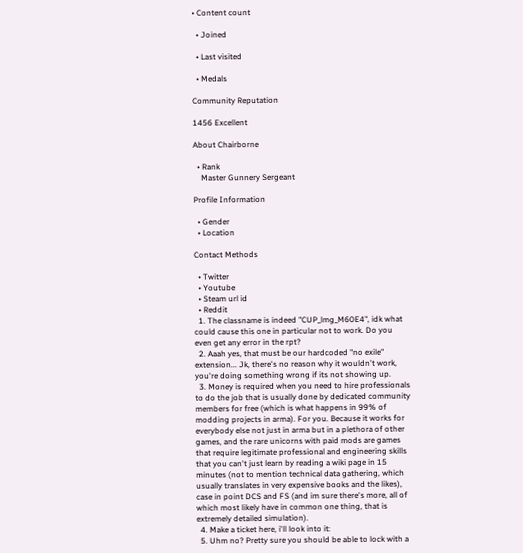• Content count

  • Joined

  • Last visited

  • Medals

Community Reputation

1456 Excellent

About Chairborne

  • Rank
    Master Gunnery Sergeant

Profile Information

  • Gender
  • Location

Contact Methods

  • Twitter
  • Youtube
  • Steam url id
  • Reddit
  1. The classname is indeed "CUP_lmg_M60E4", idk what could cause this one in particular not to work. Do you even get any error in the rpt?
  2. Aaah yes, that must be our hardcoded "no exile" extension... Jk, there's no reason why it wouldn't work, you're doing something wrong if its not showing up.
  3. Money is required when you need to hire professionals to do the job that is usually done by dedicated community members for free (which is what happens in 99% of modding projects in arma). For you. Because it works for everybody else not just in arma but in a plethora of other games, and the rare unicorns with paid mods are games that require legitimate professional and engineering skills that you can't just learn by reading a wiki page in 15 minutes (not to mention technical data gathering, which usually translates in very expensive books and the likes), case in point DCS and FS (and im sure there's more, all of which most likely have in common one thing, that is extremely detailed simulation).
  4. Make a ticket here, i'll look into it:
  5. Uhm no? Pretty sure you should be able to lock with a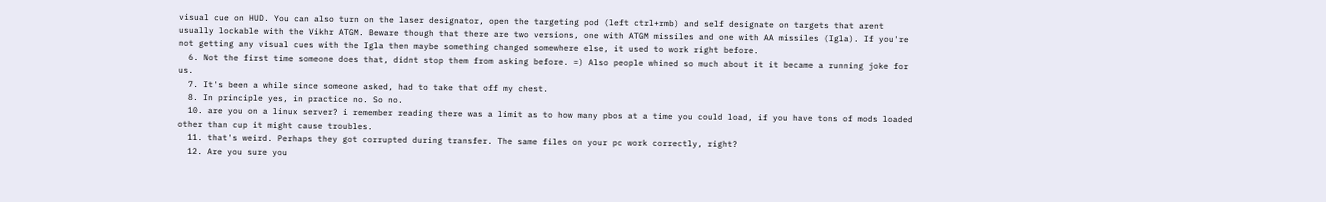visual cue on HUD. You can also turn on the laser designator, open the targeting pod (left ctrl+rmb) and self designate on targets that arent usually lockable with the Vikhr ATGM. Beware though that there are two versions, one with ATGM missiles and one with AA missiles (Igla). If you're not getting any visual cues with the Igla then maybe something changed somewhere else, it used to work right before.
  6. Not the first time someone does that, didnt stop them from asking before. =) Also people whined so much about it it became a running joke for us.
  7. It's been a while since someone asked, had to take that off my chest.
  8. In principle yes, in practice no. So no.
  10. are you on a linux server? i remember reading there was a limit as to how many pbos at a time you could load, if you have tons of mods loaded other than cup it might cause troubles.
  11. that's weird. Perhaps they got corrupted during transfer. The same files on your pc work correctly, right?
  12. Are you sure you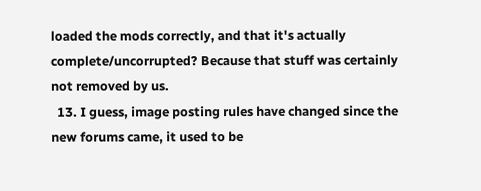loaded the mods correctly, and that it's actually complete/uncorrupted? Because that stuff was certainly not removed by us.
  13. I guess, image posting rules have changed since the new forums came, it used to be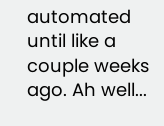automated until like a couple weeks ago. Ah well...